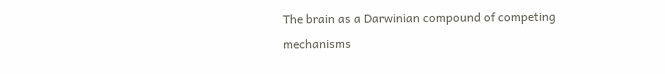The brain as a Darwinian compound of competing mechanisms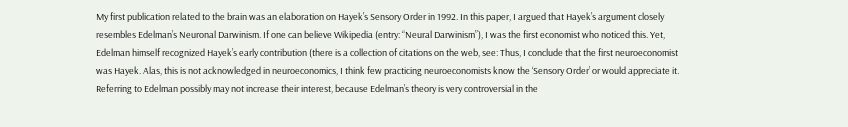My first publication related to the brain was an elaboration on Hayek’s Sensory Order in 1992. In this paper, I argued that Hayek’s argument closely resembles Edelman’s Neuronal Darwinism. If one can believe Wikipedia (entry: “Neural Darwinism”), I was the first economist who noticed this. Yet, Edelman himself recognized Hayek’s early contribution (there is a collection of citations on the web, see: Thus, I conclude that the first neuroeconomist was Hayek. Alas, this is not acknowledged in neuroeconomics, I think few practicing neuroeconomists know the ‘Sensory Order’ or would appreciate it. Referring to Edelman possibly may not increase their interest, because Edelman’s theory is very controversial in the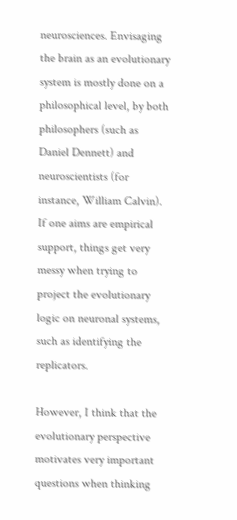neurosciences. Envisaging the brain as an evolutionary system is mostly done on a philosophical level, by both philosophers (such as Daniel Dennett) and neuroscientists (for instance, William Calvin). If one aims are empirical support, things get very messy when trying to project the evolutionary logic on neuronal systems, such as identifying the replicators.

However, I think that the evolutionary perspective motivates very important questions when thinking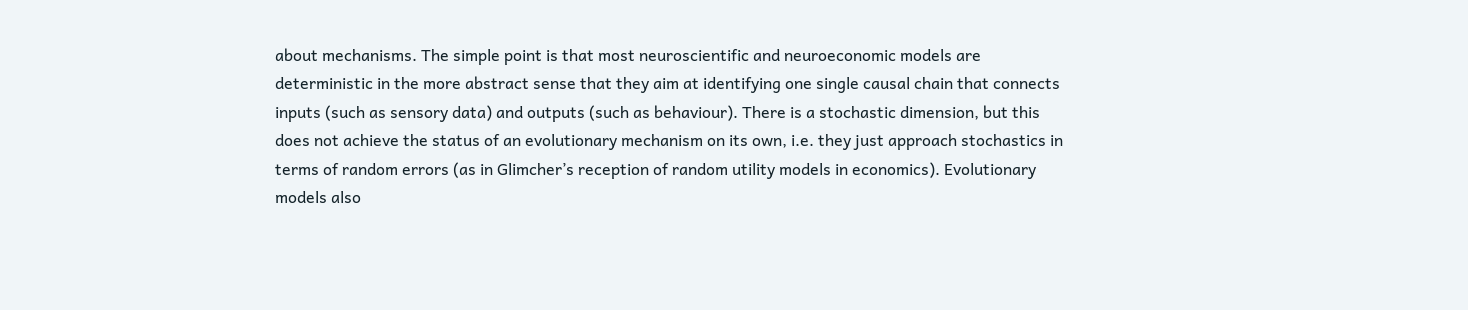about mechanisms. The simple point is that most neuroscientific and neuroeconomic models are deterministic in the more abstract sense that they aim at identifying one single causal chain that connects inputs (such as sensory data) and outputs (such as behaviour). There is a stochastic dimension, but this does not achieve the status of an evolutionary mechanism on its own, i.e. they just approach stochastics in terms of random errors (as in Glimcher’s reception of random utility models in economics). Evolutionary models also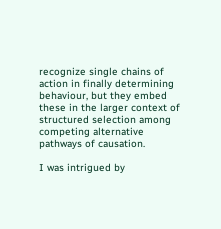recognize single chains of action in finally determining behaviour, but they embed these in the larger context of structured selection among competing alternative pathways of causation.

I was intrigued by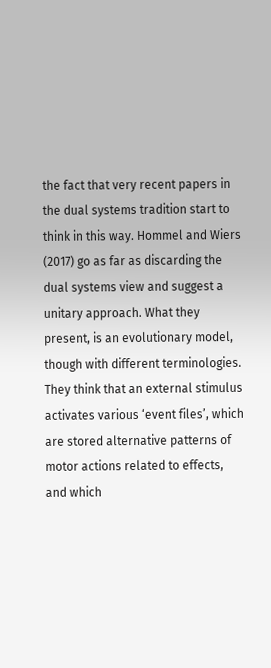the fact that very recent papers in the dual systems tradition start to think in this way. Hommel and Wiers (2017) go as far as discarding the dual systems view and suggest a unitary approach. What they present, is an evolutionary model, though with different terminologies. They think that an external stimulus activates various ‘event files’, which are stored alternative patterns of motor actions related to effects, and which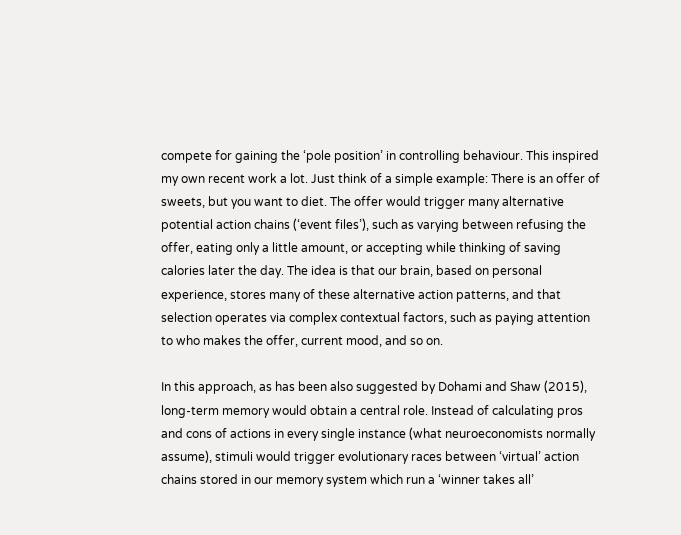compete for gaining the ‘pole position’ in controlling behaviour. This inspired my own recent work a lot. Just think of a simple example: There is an offer of sweets, but you want to diet. The offer would trigger many alternative potential action chains (‘event files’), such as varying between refusing the offer, eating only a little amount, or accepting while thinking of saving calories later the day. The idea is that our brain, based on personal experience, stores many of these alternative action patterns, and that selection operates via complex contextual factors, such as paying attention to who makes the offer, current mood, and so on.

In this approach, as has been also suggested by Dohami and Shaw (2015), long-term memory would obtain a central role. Instead of calculating pros and cons of actions in every single instance (what neuroeconomists normally assume), stimuli would trigger evolutionary races between ‘virtual’ action chains stored in our memory system which run a ‘winner takes all’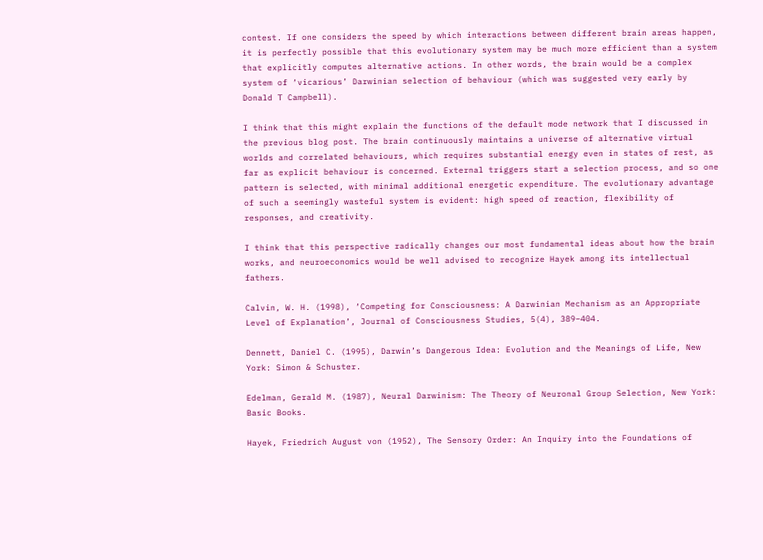contest. If one considers the speed by which interactions between different brain areas happen, it is perfectly possible that this evolutionary system may be much more efficient than a system that explicitly computes alternative actions. In other words, the brain would be a complex system of ‘vicarious’ Darwinian selection of behaviour (which was suggested very early by Donald T Campbell).

I think that this might explain the functions of the default mode network that I discussed in the previous blog post. The brain continuously maintains a universe of alternative virtual worlds and correlated behaviours, which requires substantial energy even in states of rest, as far as explicit behaviour is concerned. External triggers start a selection process, and so one pattern is selected, with minimal additional energetic expenditure. The evolutionary advantage of such a seemingly wasteful system is evident: high speed of reaction, flexibility of responses, and creativity.

I think that this perspective radically changes our most fundamental ideas about how the brain works, and neuroeconomics would be well advised to recognize Hayek among its intellectual fathers.

Calvin, W. H. (1998), ‘Competing for Consciousness: A Darwinian Mechanism as an Appropriate Level of Explanation’, Journal of Consciousness Studies, 5(4), 389–404.

Dennett, Daniel C. (1995), Darwin’s Dangerous Idea: Evolution and the Meanings of Life, New York: Simon & Schuster.

Edelman, Gerald M. (1987), Neural Darwinism: The Theory of Neuronal Group Selection, New York: Basic Books.

Hayek, Friedrich August von (1952), The Sensory Order: An Inquiry into the Foundations of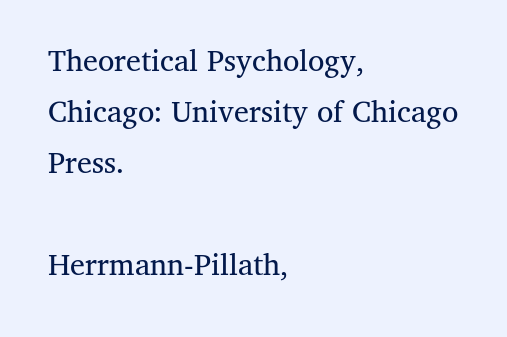Theoretical Psychology, Chicago: University of Chicago Press.

Herrmann-Pillath,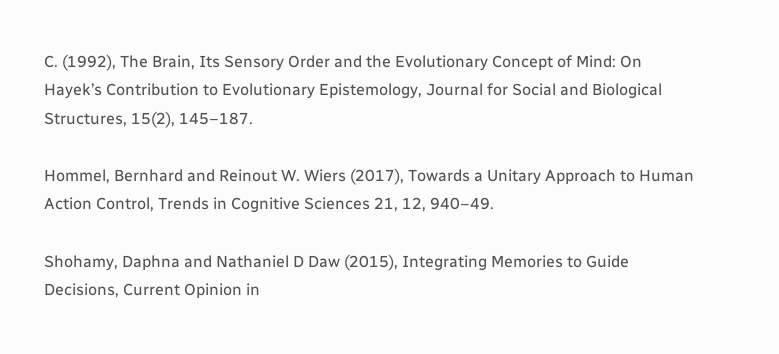C. (1992), The Brain, Its Sensory Order and the Evolutionary Concept of Mind: On Hayek’s Contribution to Evolutionary Epistemology, Journal for Social and Biological Structures, 15(2), 145–187.

Hommel, Bernhard and Reinout W. Wiers (2017), Towards a Unitary Approach to Human Action Control, Trends in Cognitive Sciences 21, 12, 940–49.

Shohamy, Daphna and Nathaniel D Daw (2015), Integrating Memories to Guide Decisions, Current Opinion in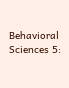Behavioral Sciences 5: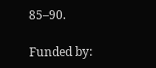85–90.

Funded by: